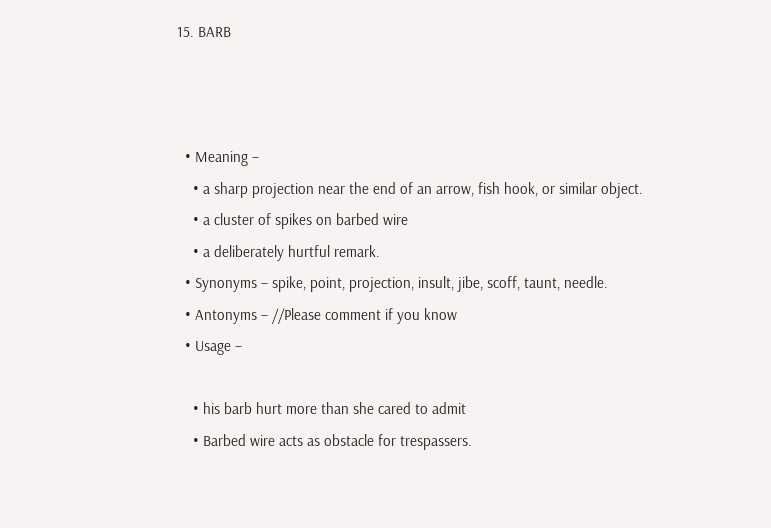15. BARB



  • Meaning –
    • a sharp projection near the end of an arrow, fish hook, or similar object.
    • a cluster of spikes on barbed wire
    • a deliberately hurtful remark.
  • Synonyms – spike, point, projection, insult, jibe, scoff, taunt, needle.
  • Antonyms – //Please comment if you know
  • Usage –

    • his barb hurt more than she cared to admit
    • Barbed wire acts as obstacle for trespassers.